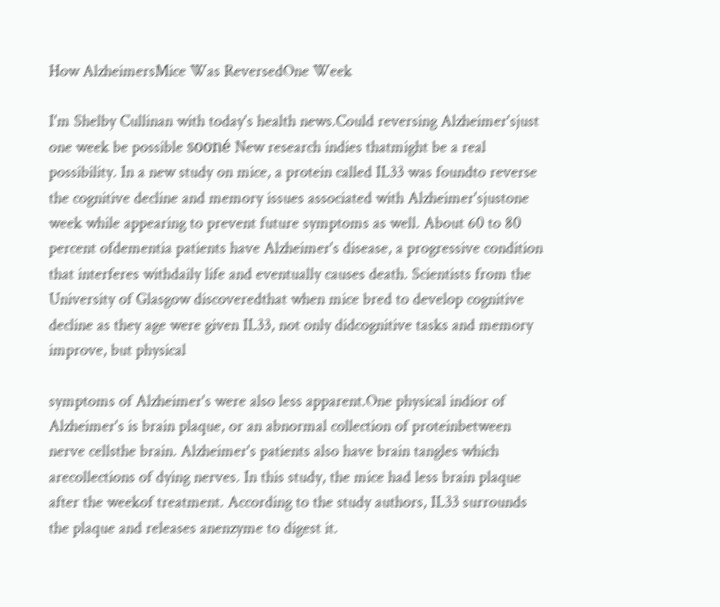How AlzheimersMice Was ReversedOne Week

I'm Shelby Cullinan with today's health news.Could reversing Alzheimer'sjust one week be possible sooné New research indies thatmight be a real possibility. In a new study on mice, a protein called IL33 was foundto reverse the cognitive decline and memory issues associated with Alzheimer'sjustone week while appearing to prevent future symptoms as well. About 60 to 80 percent ofdementia patients have Alzheimer's disease, a progressive condition that interferes withdaily life and eventually causes death. Scientists from the University of Glasgow discoveredthat when mice bred to develop cognitive decline as they age were given IL33, not only didcognitive tasks and memory improve, but physical

symptoms of Alzheimer's were also less apparent.One physical indior of Alzheimer's is brain plaque, or an abnormal collection of proteinbetween nerve cellsthe brain. Alzheimer's patients also have brain tangles which arecollections of dying nerves. In this study, the mice had less brain plaque after the weekof treatment. According to the study authors, IL33 surrounds the plaque and releases anenzyme to digest it.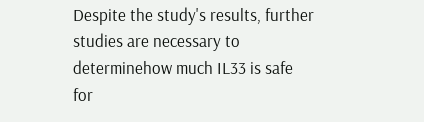Despite the study's results, further studies are necessary to determinehow much IL33 is safe for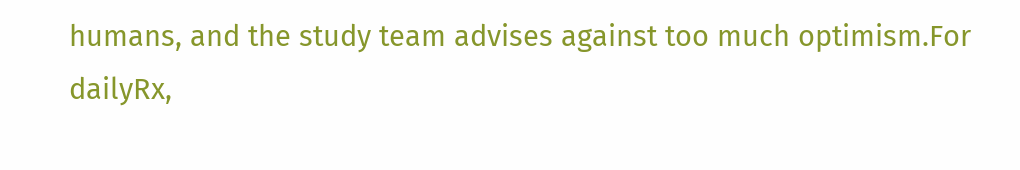humans, and the study team advises against too much optimism.For dailyRx,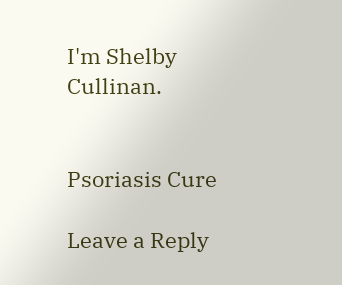I'm Shelby Cullinan.


Psoriasis Cure

Leave a Reply